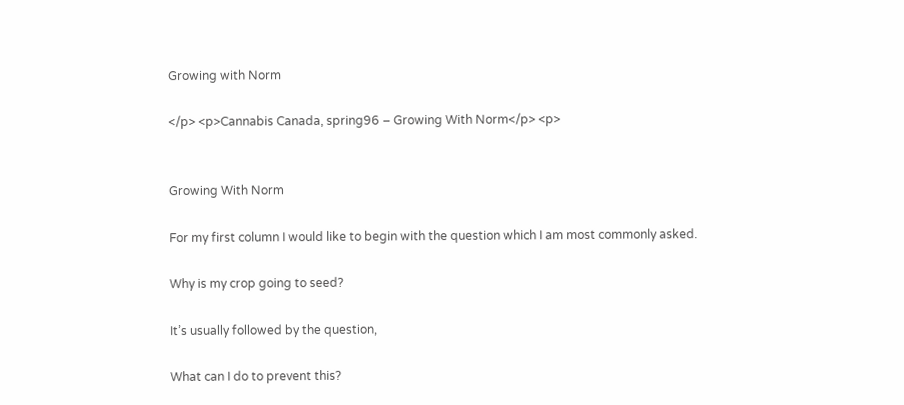Growing with Norm

</p> <p>Cannabis Canada, spring96 – Growing With Norm</p> <p>


Growing With Norm

For my first column I would like to begin with the question which I am most commonly asked.

Why is my crop going to seed?

It’s usually followed by the question,

What can I do to prevent this?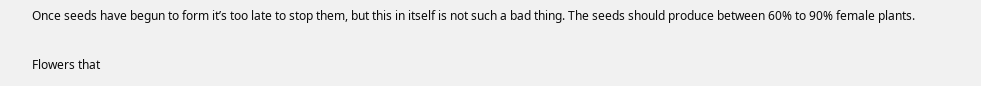Once seeds have begun to form it’s too late to stop them, but this in itself is not such a bad thing. The seeds should produce between 60% to 90% female plants.

Flowers that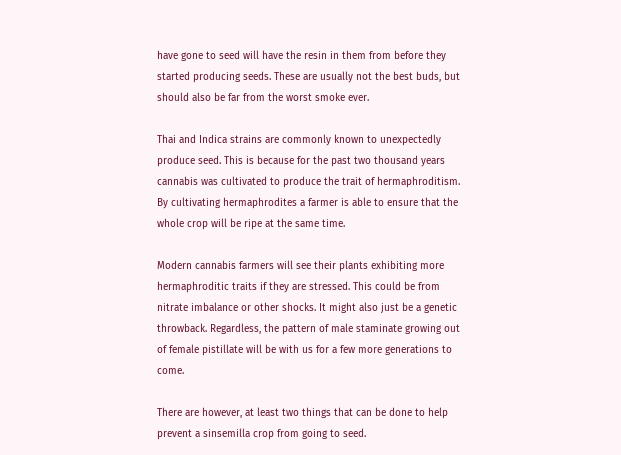have gone to seed will have the resin in them from before they started producing seeds. These are usually not the best buds, but should also be far from the worst smoke ever.

Thai and Indica strains are commonly known to unexpectedly produce seed. This is because for the past two thousand years cannabis was cultivated to produce the trait of hermaphroditism. By cultivating hermaphrodites a farmer is able to ensure that the whole crop will be ripe at the same time.

Modern cannabis farmers will see their plants exhibiting more hermaphroditic traits if they are stressed. This could be from nitrate imbalance or other shocks. It might also just be a genetic throwback. Regardless, the pattern of male staminate growing out of female pistillate will be with us for a few more generations to come.

There are however, at least two things that can be done to help prevent a sinsemilla crop from going to seed.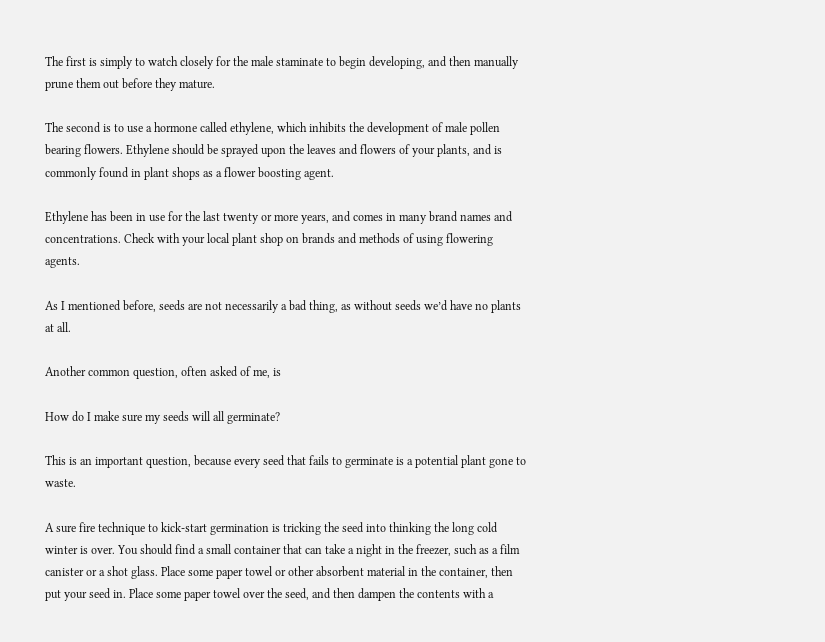The first is simply to watch closely for the male staminate to begin developing, and then manually prune them out before they mature.

The second is to use a hormone called ethylene, which inhibits the development of male pollen bearing flowers. Ethylene should be sprayed upon the leaves and flowers of your plants, and is commonly found in plant shops as a flower boosting agent.

Ethylene has been in use for the last twenty or more years, and comes in many brand names and concentrations. Check with your local plant shop on brands and methods of using flowering agents.

As I mentioned before, seeds are not necessarily a bad thing, as without seeds we’d have no plants at all.

Another common question, often asked of me, is

How do I make sure my seeds will all germinate?

This is an important question, because every seed that fails to germinate is a potential plant gone to waste.

A sure fire technique to kick-start germination is tricking the seed into thinking the long cold winter is over. You should find a small container that can take a night in the freezer, such as a film canister or a shot glass. Place some paper towel or other absorbent material in the container, then put your seed in. Place some paper towel over the seed, and then dampen the contents with a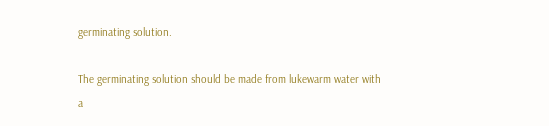germinating solution.

The germinating solution should be made from lukewarm water with a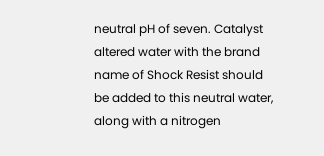neutral pH of seven. Catalyst altered water with the brand name of Shock Resist should be added to this neutral water, along with a nitrogen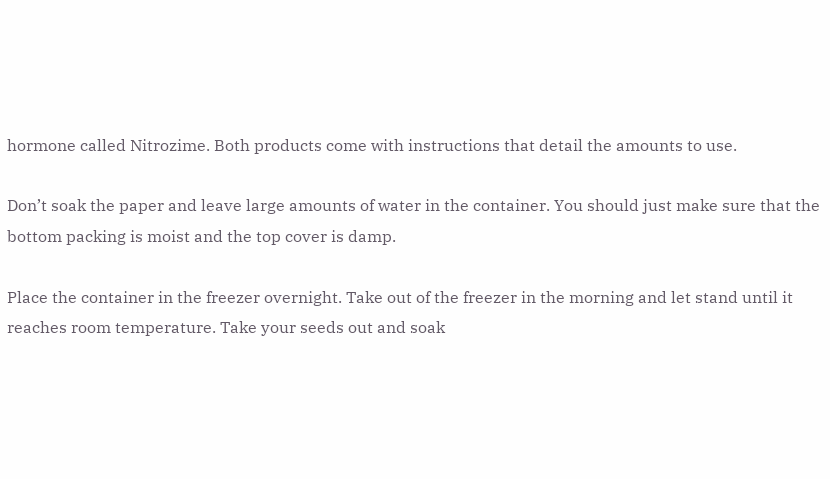hormone called Nitrozime. Both products come with instructions that detail the amounts to use.

Don’t soak the paper and leave large amounts of water in the container. You should just make sure that the bottom packing is moist and the top cover is damp.

Place the container in the freezer overnight. Take out of the freezer in the morning and let stand until it reaches room temperature. Take your seeds out and soak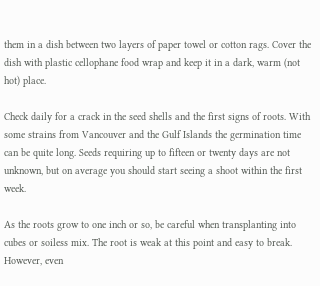them in a dish between two layers of paper towel or cotton rags. Cover the dish with plastic cellophane food wrap and keep it in a dark, warm (not hot) place.

Check daily for a crack in the seed shells and the first signs of roots. With some strains from Vancouver and the Gulf Islands the germination time can be quite long. Seeds requiring up to fifteen or twenty days are not unknown, but on average you should start seeing a shoot within the first week.

As the roots grow to one inch or so, be careful when transplanting into cubes or soiless mix. The root is weak at this point and easy to break. However, even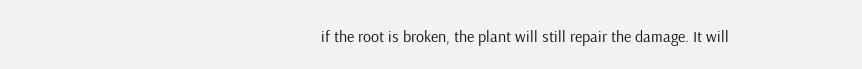if the root is broken, the plant will still repair the damage. It will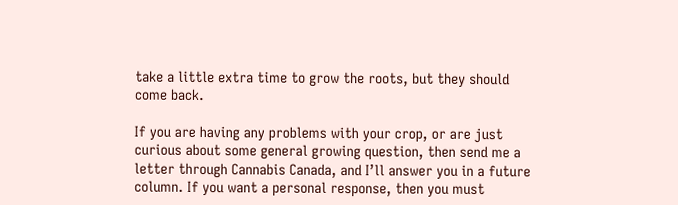take a little extra time to grow the roots, but they should come back.

If you are having any problems with your crop, or are just curious about some general growing question, then send me a letter through Cannabis Canada, and I’ll answer you in a future column. If you want a personal response, then you must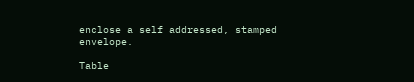enclose a self addressed, stamped envelope.

Table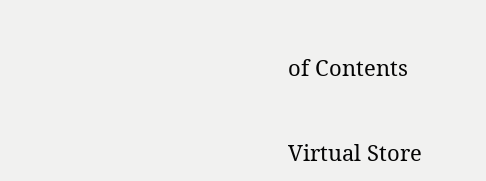of Contents


Virtual Store